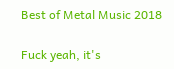Best of Metal Music 2018

Fuck yeah, it's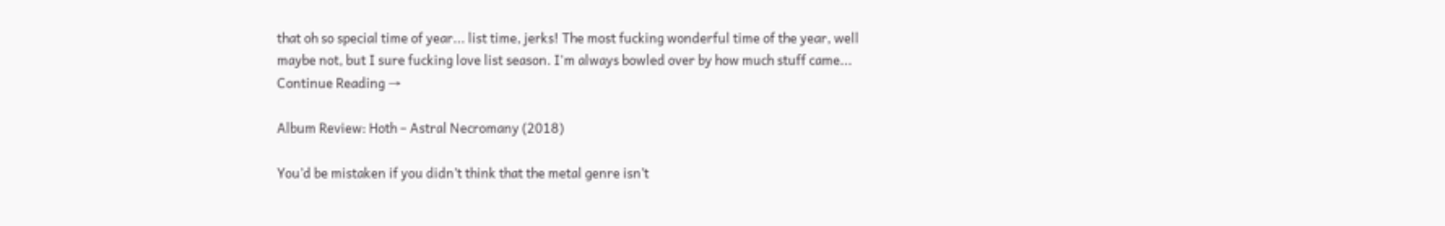that oh so special time of year... list time, jerks! The most fucking wonderful time of the year, well maybe not, but I sure fucking love list season. I'm always bowled over by how much stuff came... Continue Reading →

Album Review: Hoth – Astral Necromany (2018)

You’d be mistaken if you didn’t think that the metal genre isn’t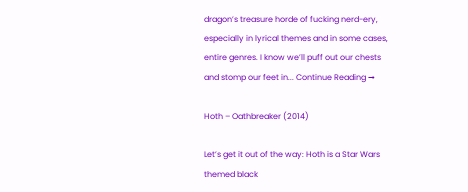dragon’s treasure horde of fucking nerd-ery, especially in lyrical themes and in some cases, entire genres. I know we’ll puff out our chests and stomp our feet in... Continue Reading →

Hoth – Oathbreaker (2014)

Let’s get it out of the way: Hoth is a Star Wars themed black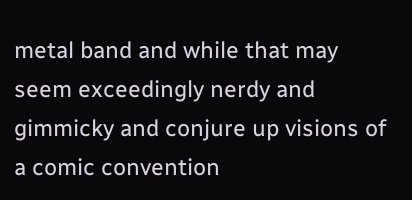metal band and while that may seem exceedingly nerdy and gimmicky and conjure up visions of a comic convention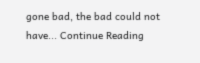gone bad, the bad could not have... Continue Reading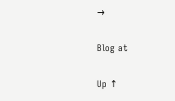→

Blog at

Up ↑